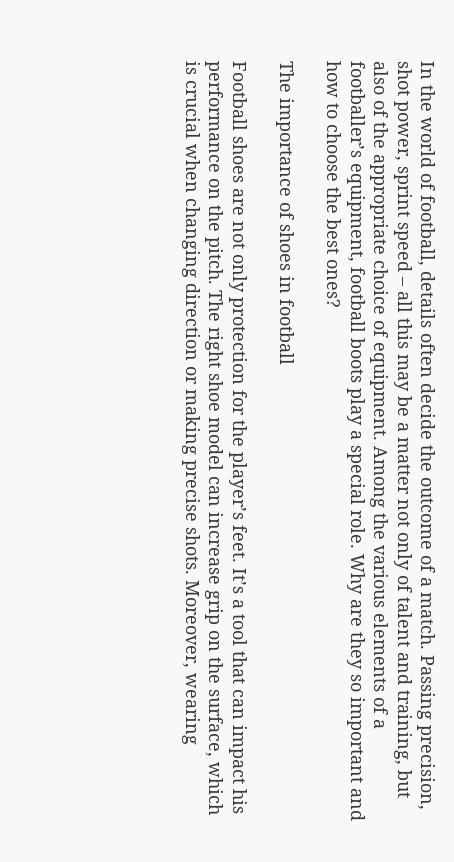In the world of football, details often decide the outcome of a match. Passing precision, shot power, sprint speed – all this may be a matter not only of talent and training, but also of the appropriate choice of equipment. Among the various elements of a footballer’s equipment, football boots play a special role. Why are they so important and how to choose the best ones?

The importance of shoes in football

Football shoes are not only protection for the player’s feet. It’s a tool that can impact his performance on the pitch. The right shoe model can increase grip on the surface, which is crucial when changing direction or making precise shots. Moreover, wearing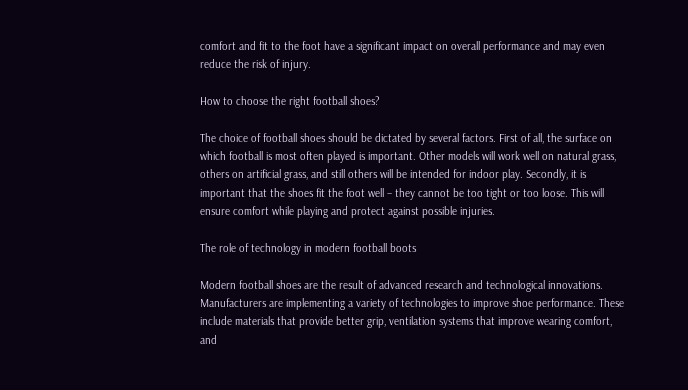comfort and fit to the foot have a significant impact on overall performance and may even reduce the risk of injury.

How to choose the right football shoes?

The choice of football shoes should be dictated by several factors. First of all, the surface on which football is most often played is important. Other models will work well on natural grass, others on artificial grass, and still others will be intended for indoor play. Secondly, it is important that the shoes fit the foot well – they cannot be too tight or too loose. This will ensure comfort while playing and protect against possible injuries.

The role of technology in modern football boots

Modern football shoes are the result of advanced research and technological innovations. Manufacturers are implementing a variety of technologies to improve shoe performance. These include materials that provide better grip, ventilation systems that improve wearing comfort, and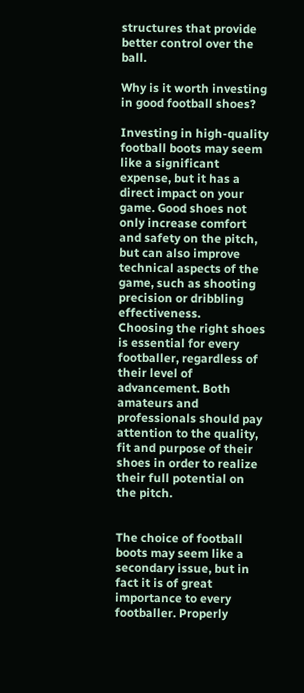structures that provide better control over the ball.

Why is it worth investing in good football shoes?

Investing in high-quality football boots may seem like a significant expense, but it has a direct impact on your game. Good shoes not only increase comfort and safety on the pitch, but can also improve technical aspects of the game, such as shooting precision or dribbling effectiveness.
Choosing the right shoes is essential for every footballer, regardless of their level of advancement. Both amateurs and professionals should pay attention to the quality, fit and purpose of their shoes in order to realize their full potential on the pitch.


The choice of football boots may seem like a secondary issue, but in fact it is of great importance to every footballer. Properly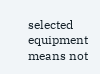selected equipment means not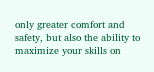only greater comfort and safety, but also the ability to maximize your skills on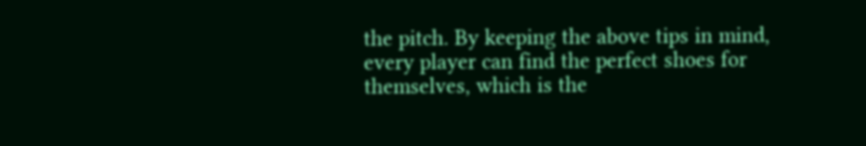the pitch. By keeping the above tips in mind, every player can find the perfect shoes for themselves, which is the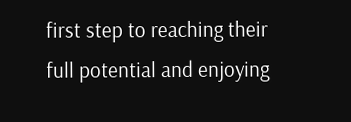first step to reaching their full potential and enjoying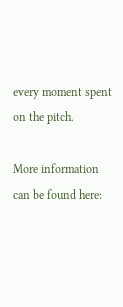every moment spent on the pitch.

More information can be found here: